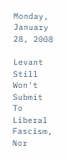Monday, January 28, 2008

Levant Still Won't Submit To Liberal Fascism, Nor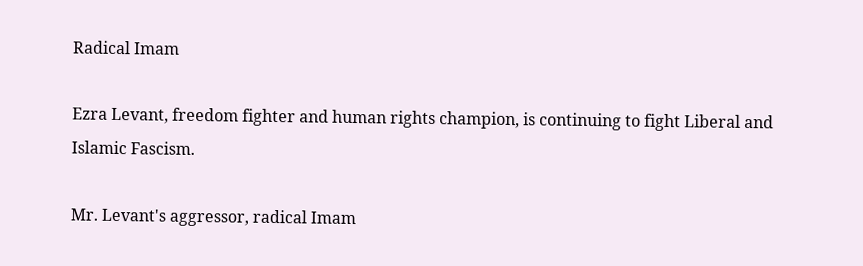Radical Imam

Ezra Levant, freedom fighter and human rights champion, is continuing to fight Liberal and Islamic Fascism.

Mr. Levant's aggressor, radical Imam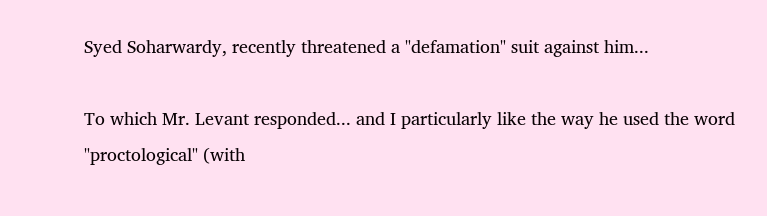Syed Soharwardy, recently threatened a "defamation" suit against him...

To which Mr. Levant responded... and I particularly like the way he used the word "proctological" (with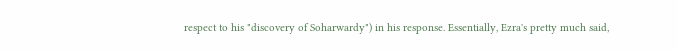respect to his "discovery of Soharwardy") in his response. Essentially, Ezra's pretty much said,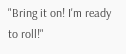"Bring it on! I'm ready to roll!"